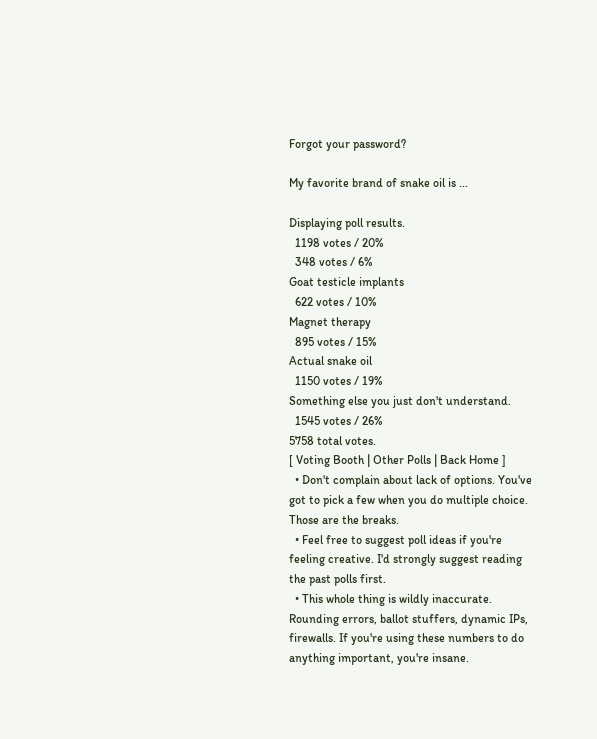Forgot your password?

My favorite brand of snake oil is ...

Displaying poll results.
  1198 votes / 20%
  348 votes / 6%
Goat testicle implants
  622 votes / 10%
Magnet therapy
  895 votes / 15%
Actual snake oil
  1150 votes / 19%
Something else you just don't understand.
  1545 votes / 26%
5758 total votes.
[ Voting Booth | Other Polls | Back Home ]
  • Don't complain about lack of options. You've got to pick a few when you do multiple choice. Those are the breaks.
  • Feel free to suggest poll ideas if you're feeling creative. I'd strongly suggest reading the past polls first.
  • This whole thing is wildly inaccurate. Rounding errors, ballot stuffers, dynamic IPs, firewalls. If you're using these numbers to do anything important, you're insane.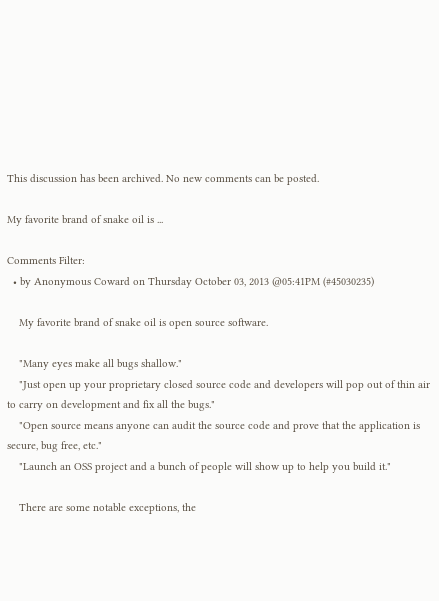This discussion has been archived. No new comments can be posted.

My favorite brand of snake oil is ...

Comments Filter:
  • by Anonymous Coward on Thursday October 03, 2013 @05:41PM (#45030235)

    My favorite brand of snake oil is open source software.

    "Many eyes make all bugs shallow."
    "Just open up your proprietary closed source code and developers will pop out of thin air to carry on development and fix all the bugs."
    "Open source means anyone can audit the source code and prove that the application is secure, bug free, etc."
    "Launch an OSS project and a bunch of people will show up to help you build it."

    There are some notable exceptions, the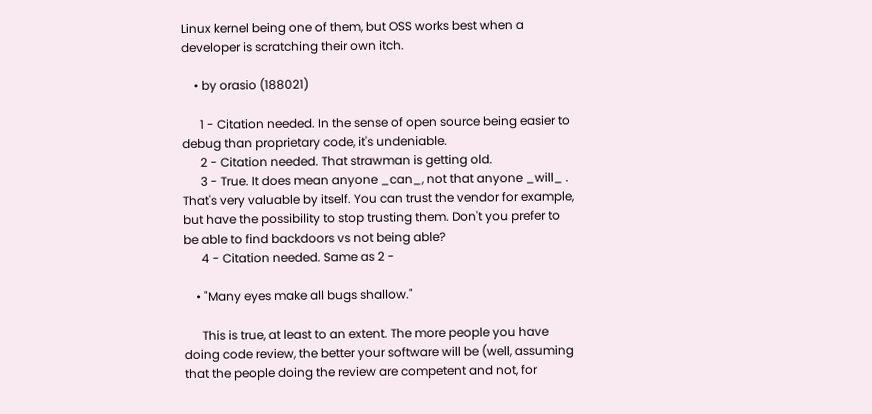Linux kernel being one of them, but OSS works best when a developer is scratching their own itch.

    • by orasio (188021)

      1 - Citation needed. In the sense of open source being easier to debug than proprietary code, it's undeniable.
      2 - Citation needed. That strawman is getting old.
      3 - True. It does mean anyone _can_, not that anyone _will_ . That's very valuable by itself. You can trust the vendor for example, but have the possibility to stop trusting them. Don't you prefer to be able to find backdoors vs not being able?
      4 - Citation needed. Same as 2 -

    • "Many eyes make all bugs shallow."

      This is true, at least to an extent. The more people you have doing code review, the better your software will be (well, assuming that the people doing the review are competent and not, for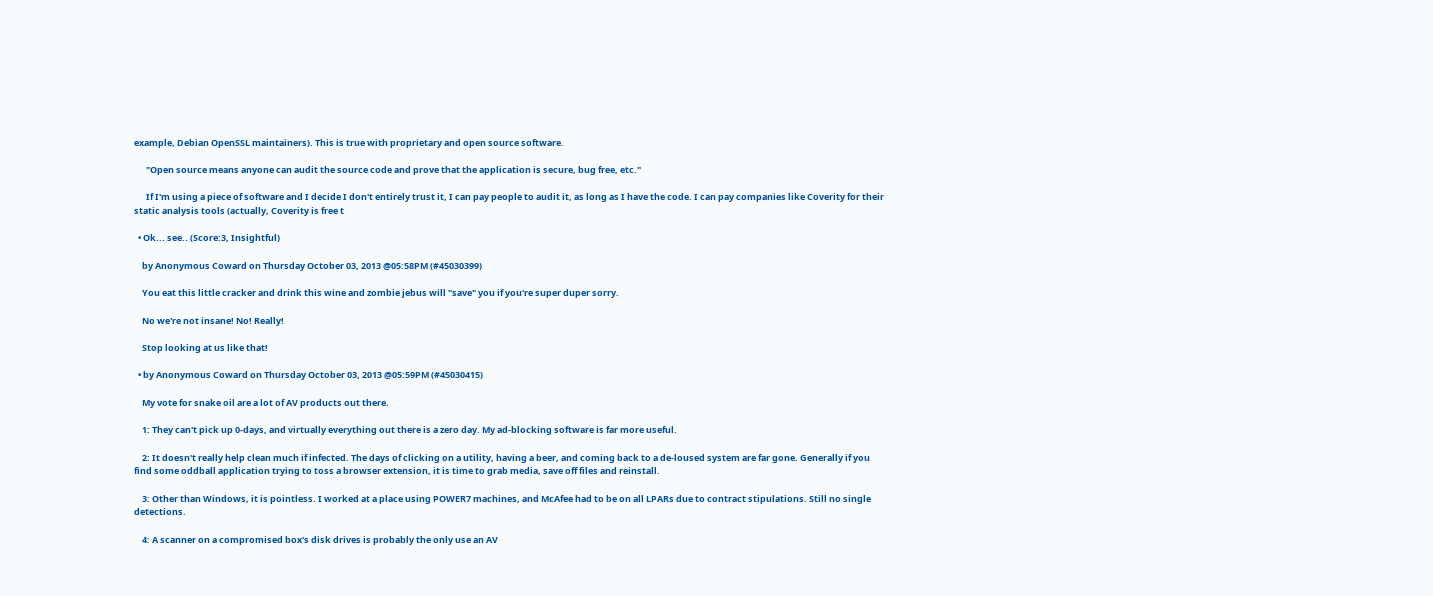example, Debian OpenSSL maintainers). This is true with proprietary and open source software.

      "Open source means anyone can audit the source code and prove that the application is secure, bug free, etc."

      If I'm using a piece of software and I decide I don't entirely trust it, I can pay people to audit it, as long as I have the code. I can pay companies like Coverity for their static analysis tools (actually, Coverity is free t

  • Ok... see.. (Score:3, Insightful)

    by Anonymous Coward on Thursday October 03, 2013 @05:58PM (#45030399)

    You eat this little cracker and drink this wine and zombie jebus will "save" you if you're super duper sorry.

    No we're not insane! No! Really!

    Stop looking at us like that!

  • by Anonymous Coward on Thursday October 03, 2013 @05:59PM (#45030415)

    My vote for snake oil are a lot of AV products out there.

    1: They can't pick up 0-days, and virtually everything out there is a zero day. My ad-blocking software is far more useful.

    2: It doesn't really help clean much if infected. The days of clicking on a utility, having a beer, and coming back to a de-loused system are far gone. Generally if you find some oddball application trying to toss a browser extension, it is time to grab media, save off files and reinstall.

    3: Other than Windows, it is pointless. I worked at a place using POWER7 machines, and McAfee had to be on all LPARs due to contract stipulations. Still no single detections.

    4: A scanner on a compromised box's disk drives is probably the only use an AV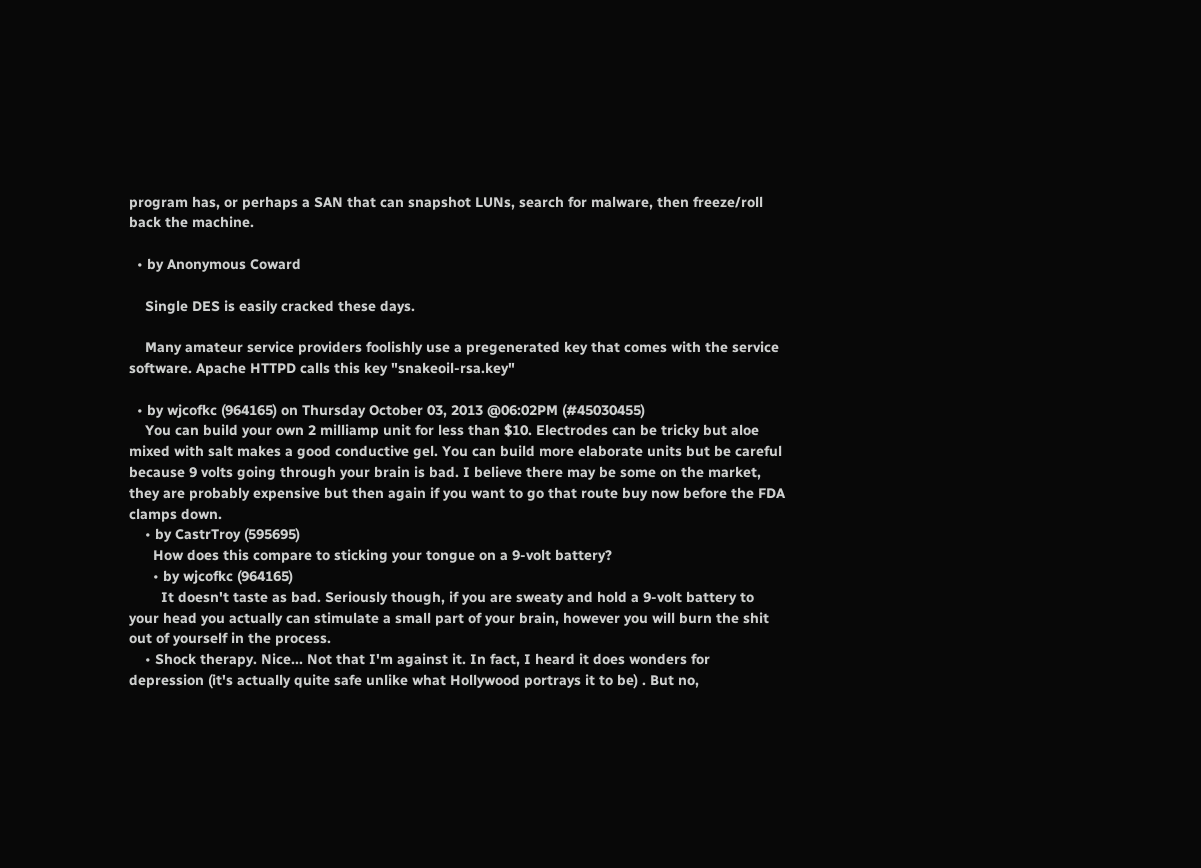program has, or perhaps a SAN that can snapshot LUNs, search for malware, then freeze/roll back the machine.

  • by Anonymous Coward

    Single DES is easily cracked these days.

    Many amateur service providers foolishly use a pregenerated key that comes with the service software. Apache HTTPD calls this key "snakeoil-rsa.key"

  • by wjcofkc (964165) on Thursday October 03, 2013 @06:02PM (#45030455)
    You can build your own 2 milliamp unit for less than $10. Electrodes can be tricky but aloe mixed with salt makes a good conductive gel. You can build more elaborate units but be careful because 9 volts going through your brain is bad. I believe there may be some on the market, they are probably expensive but then again if you want to go that route buy now before the FDA clamps down.
    • by CastrTroy (595695)
      How does this compare to sticking your tongue on a 9-volt battery?
      • by wjcofkc (964165)
        It doesn't taste as bad. Seriously though, if you are sweaty and hold a 9-volt battery to your head you actually can stimulate a small part of your brain, however you will burn the shit out of yourself in the process.
    • Shock therapy. Nice... Not that I'm against it. In fact, I heard it does wonders for depression (it's actually quite safe unlike what Hollywood portrays it to be) . But no,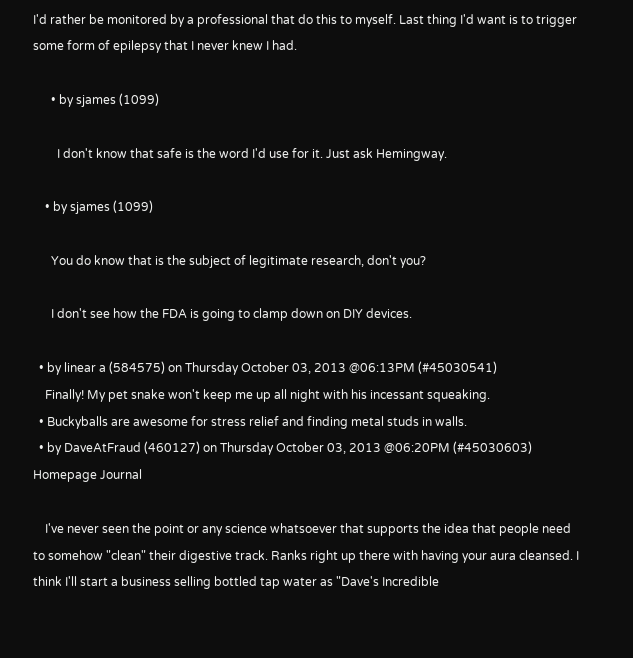I'd rather be monitored by a professional that do this to myself. Last thing I'd want is to trigger some form of epilepsy that I never knew I had.

      • by sjames (1099)

        I don't know that safe is the word I'd use for it. Just ask Hemingway.

    • by sjames (1099)

      You do know that is the subject of legitimate research, don't you?

      I don't see how the FDA is going to clamp down on DIY devices.

  • by linear a (584575) on Thursday October 03, 2013 @06:13PM (#45030541)
    Finally! My pet snake won't keep me up all night with his incessant squeaking.
  • Buckyballs are awesome for stress relief and finding metal studs in walls.
  • by DaveAtFraud (460127) on Thursday October 03, 2013 @06:20PM (#45030603) Homepage Journal

    I've never seen the point or any science whatsoever that supports the idea that people need to somehow "clean" their digestive track. Ranks right up there with having your aura cleansed. I think I'll start a business selling bottled tap water as "Dave's Incredible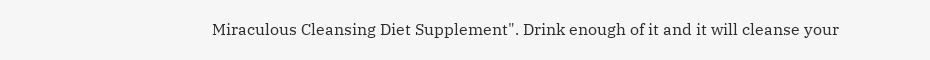Miraculous Cleansing Diet Supplement". Drink enough of it and it will cleanse your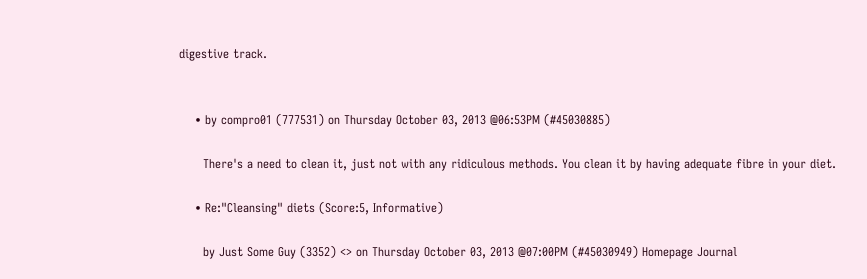digestive track.


    • by compro01 (777531) on Thursday October 03, 2013 @06:53PM (#45030885)

      There's a need to clean it, just not with any ridiculous methods. You clean it by having adequate fibre in your diet.

    • Re:"Cleansing" diets (Score:5, Informative)

      by Just Some Guy (3352) <> on Thursday October 03, 2013 @07:00PM (#45030949) Homepage Journal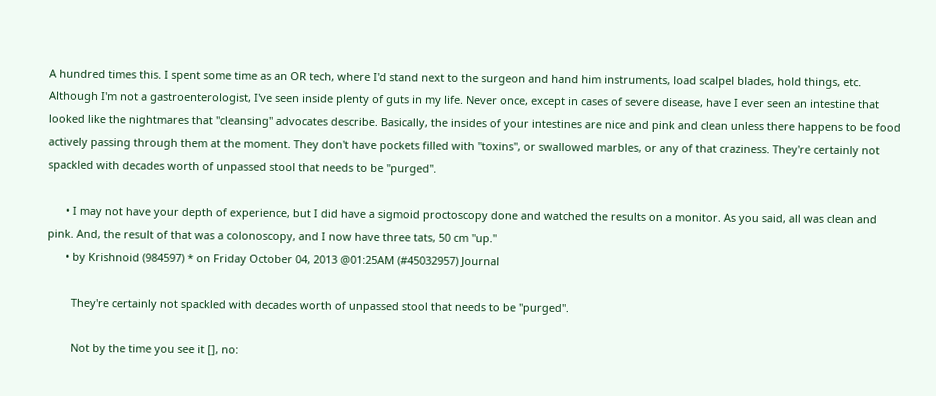A hundred times this. I spent some time as an OR tech, where I'd stand next to the surgeon and hand him instruments, load scalpel blades, hold things, etc. Although I'm not a gastroenterologist, I've seen inside plenty of guts in my life. Never once, except in cases of severe disease, have I ever seen an intestine that looked like the nightmares that "cleansing" advocates describe. Basically, the insides of your intestines are nice and pink and clean unless there happens to be food actively passing through them at the moment. They don't have pockets filled with "toxins", or swallowed marbles, or any of that craziness. They're certainly not spackled with decades worth of unpassed stool that needs to be "purged".

      • I may not have your depth of experience, but I did have a sigmoid proctoscopy done and watched the results on a monitor. As you said, all was clean and pink. And, the result of that was a colonoscopy, and I now have three tats, 50 cm "up."
      • by Krishnoid (984597) * on Friday October 04, 2013 @01:25AM (#45032957) Journal

        They're certainly not spackled with decades worth of unpassed stool that needs to be "purged".

        Not by the time you see it [], no: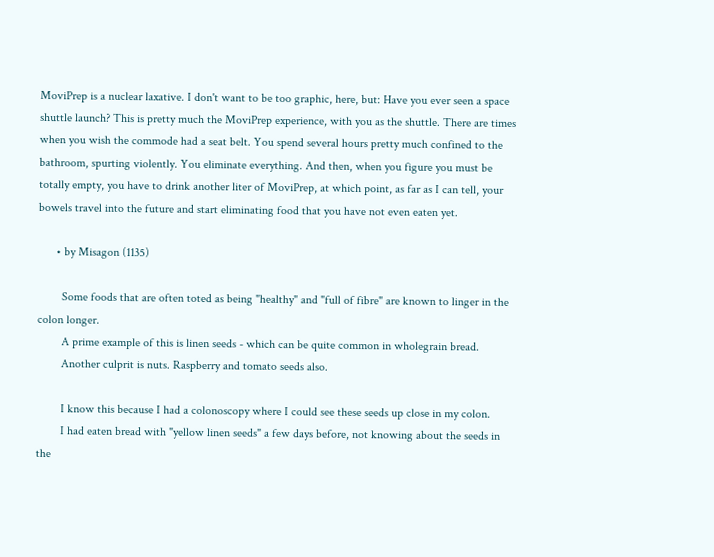MoviPrep is a nuclear laxative. I don't want to be too graphic, here, but: Have you ever seen a space shuttle launch? This is pretty much the MoviPrep experience, with you as the shuttle. There are times when you wish the commode had a seat belt. You spend several hours pretty much confined to the bathroom, spurting violently. You eliminate everything. And then, when you figure you must be totally empty, you have to drink another liter of MoviPrep, at which point, as far as I can tell, your bowels travel into the future and start eliminating food that you have not even eaten yet.

      • by Misagon (1135)

        Some foods that are often toted as being "healthy" and "full of fibre" are known to linger in the colon longer.
        A prime example of this is linen seeds - which can be quite common in wholegrain bread.
        Another culprit is nuts. Raspberry and tomato seeds also.

        I know this because I had a colonoscopy where I could see these seeds up close in my colon.
        I had eaten bread with "yellow linen seeds" a few days before, not knowing about the seeds in the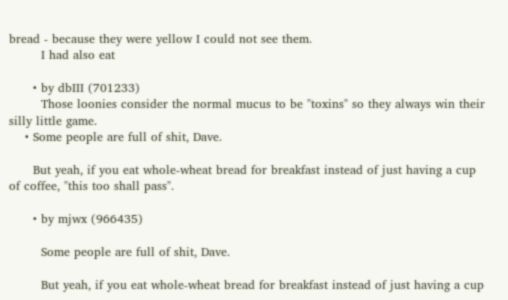bread - because they were yellow I could not see them.
        I had also eat

      • by dbIII (701233)
        Those loonies consider the normal mucus to be "toxins" so they always win their silly little game.
    • Some people are full of shit, Dave.

      But yeah, if you eat whole-wheat bread for breakfast instead of just having a cup of coffee, "this too shall pass".

      • by mjwx (966435)

        Some people are full of shit, Dave.

        But yeah, if you eat whole-wheat bread for breakfast instead of just having a cup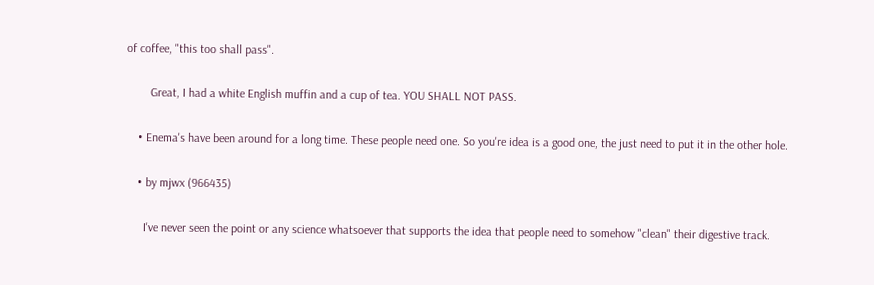of coffee, "this too shall pass".

        Great, I had a white English muffin and a cup of tea. YOU SHALL NOT PASS.

    • Enema's have been around for a long time. These people need one. So you're idea is a good one, the just need to put it in the other hole.

    • by mjwx (966435)

      I've never seen the point or any science whatsoever that supports the idea that people need to somehow "clean" their digestive track.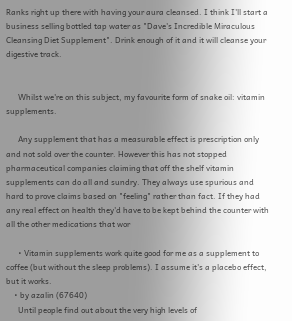Ranks right up there with having your aura cleansed. I think I'll start a business selling bottled tap water as "Dave's Incredible Miraculous Cleansing Diet Supplement". Drink enough of it and it will cleanse your digestive track.


      Whilst we're on this subject, my favourite form of snake oil: vitamin supplements.

      Any supplement that has a measurable effect is prescription only and not sold over the counter. However this has not stopped pharmaceutical companies claiming that off the shelf vitamin supplements can do all and sundry. They always use spurious and hard to prove claims based on "feeling" rather than fact. If they had any real effect on health they'd have to be kept behind the counter with all the other medications that wor

      • Vitamin supplements work quite good for me as a supplement to coffee (but without the sleep problems). I assume it's a placebo effect, but it works.
    • by azalin (67640)
      Until people find out about the very high levels of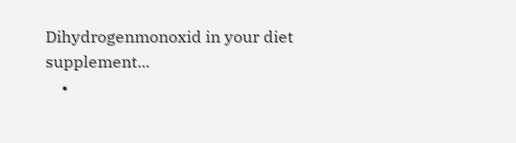Dihydrogenmonoxid in your diet supplement...
    •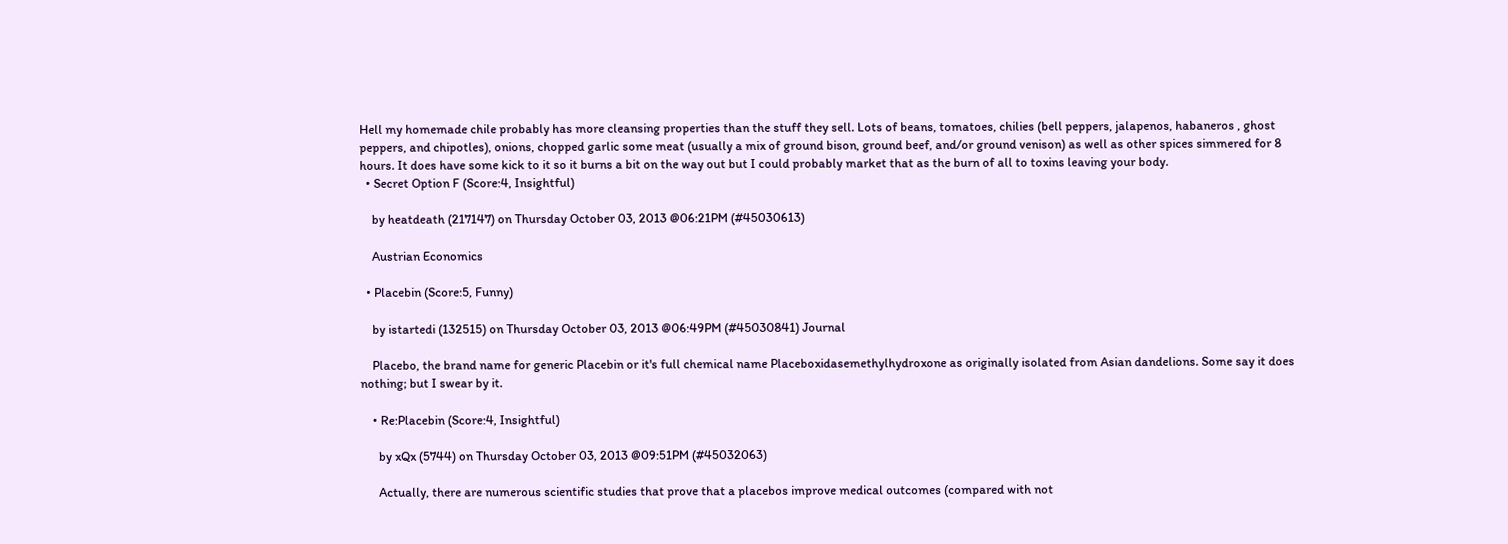Hell my homemade chile probably has more cleansing properties than the stuff they sell. Lots of beans, tomatoes, chilies (bell peppers, jalapenos, habaneros , ghost peppers, and chipotles), onions, chopped garlic some meat (usually a mix of ground bison, ground beef, and/or ground venison) as well as other spices simmered for 8 hours. It does have some kick to it so it burns a bit on the way out but I could probably market that as the burn of all to toxins leaving your body.
  • Secret Option F (Score:4, Insightful)

    by heatdeath (217147) on Thursday October 03, 2013 @06:21PM (#45030613)

    Austrian Economics

  • Placebin (Score:5, Funny)

    by istartedi (132515) on Thursday October 03, 2013 @06:49PM (#45030841) Journal

    Placebo, the brand name for generic Placebin or it's full chemical name Placeboxidasemethylhydroxone as originally isolated from Asian dandelions. Some say it does nothing; but I swear by it.

    • Re:Placebin (Score:4, Insightful)

      by xQx (5744) on Thursday October 03, 2013 @09:51PM (#45032063)

      Actually, there are numerous scientific studies that prove that a placebos improve medical outcomes (compared with not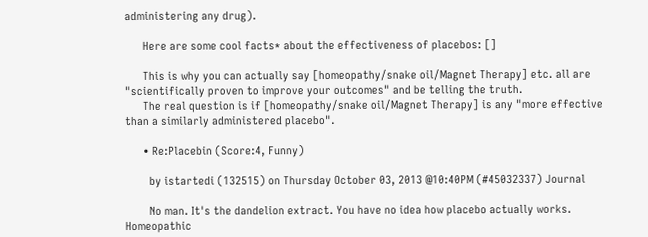administering any drug).

      Here are some cool facts* about the effectiveness of placebos: []

      This is why you can actually say [homeopathy/snake oil/Magnet Therapy] etc. all are "scientifically proven to improve your outcomes" and be telling the truth.
      The real question is if [homeopathy/snake oil/Magnet Therapy] is any "more effective than a similarly administered placebo".

      • Re:Placebin (Score:4, Funny)

        by istartedi (132515) on Thursday October 03, 2013 @10:40PM (#45032337) Journal

        No man. It's the dandelion extract. You have no idea how placebo actually works. Homeopathic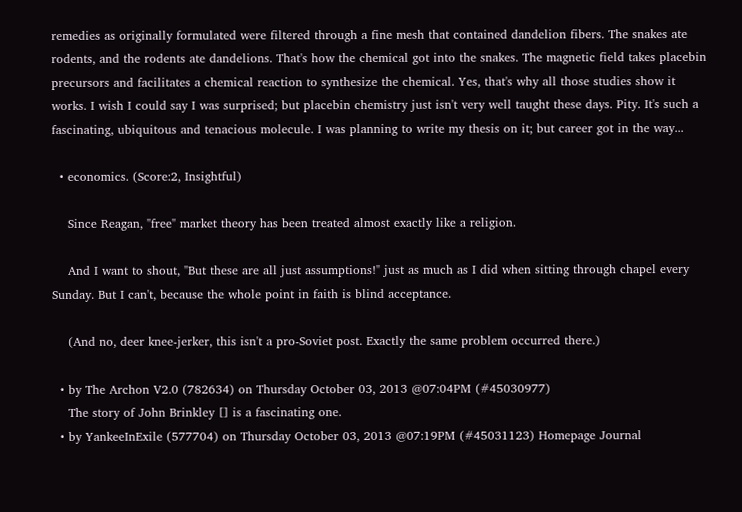remedies as originally formulated were filtered through a fine mesh that contained dandelion fibers. The snakes ate rodents, and the rodents ate dandelions. That's how the chemical got into the snakes. The magnetic field takes placebin precursors and facilitates a chemical reaction to synthesize the chemical. Yes, that's why all those studies show it works. I wish I could say I was surprised; but placebin chemistry just isn't very well taught these days. Pity. It's such a fascinating, ubiquitous and tenacious molecule. I was planning to write my thesis on it; but career got in the way...

  • economics. (Score:2, Insightful)

    Since Reagan, "free" market theory has been treated almost exactly like a religion.

    And I want to shout, "But these are all just assumptions!" just as much as I did when sitting through chapel every Sunday. But I can't, because the whole point in faith is blind acceptance.

    (And no, deer knee-jerker, this isn't a pro-Soviet post. Exactly the same problem occurred there.)

  • by The Archon V2.0 (782634) on Thursday October 03, 2013 @07:04PM (#45030977)
    The story of John Brinkley [] is a fascinating one.
  • by YankeeInExile (577704) on Thursday October 03, 2013 @07:19PM (#45031123) Homepage Journal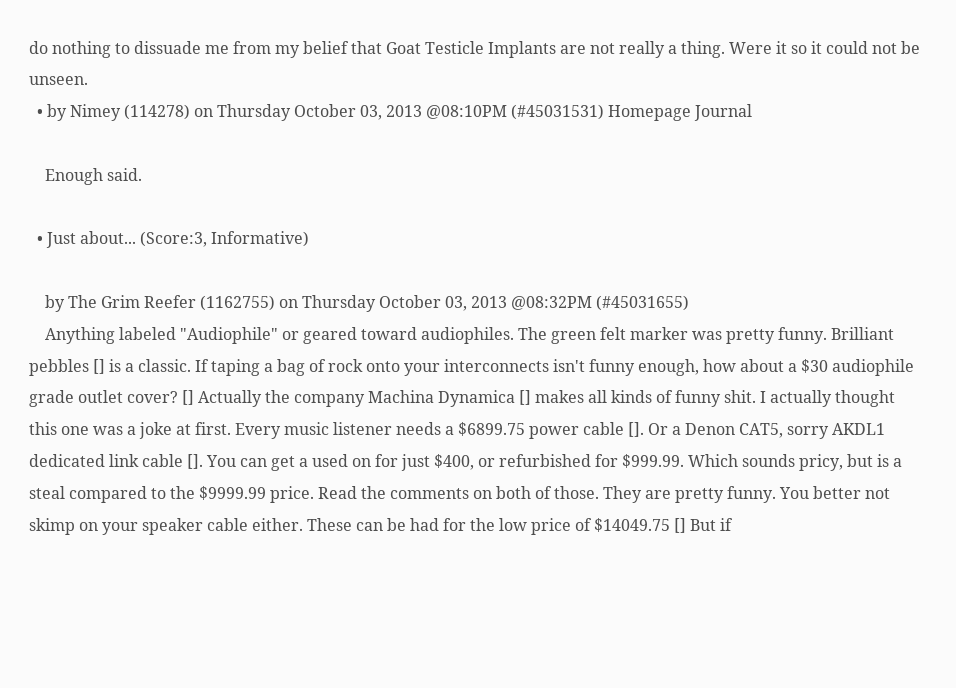do nothing to dissuade me from my belief that Goat Testicle Implants are not really a thing. Were it so it could not be unseen.
  • by Nimey (114278) on Thursday October 03, 2013 @08:10PM (#45031531) Homepage Journal

    Enough said.

  • Just about... (Score:3, Informative)

    by The Grim Reefer (1162755) on Thursday October 03, 2013 @08:32PM (#45031655)
    Anything labeled "Audiophile" or geared toward audiophiles. The green felt marker was pretty funny. Brilliant pebbles [] is a classic. If taping a bag of rock onto your interconnects isn't funny enough, how about a $30 audiophile grade outlet cover? [] Actually the company Machina Dynamica [] makes all kinds of funny shit. I actually thought this one was a joke at first. Every music listener needs a $6899.75 power cable []. Or a Denon CAT5, sorry AKDL1 dedicated link cable []. You can get a used on for just $400, or refurbished for $999.99. Which sounds pricy, but is a steal compared to the $9999.99 price. Read the comments on both of those. They are pretty funny. You better not skimp on your speaker cable either. These can be had for the low price of $14049.75 [] But if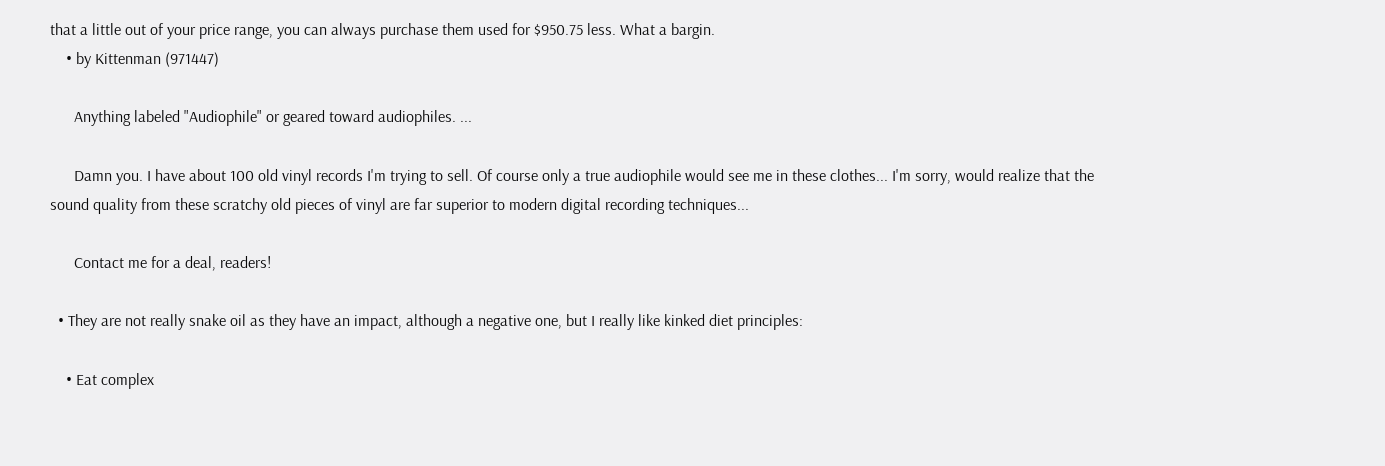that a little out of your price range, you can always purchase them used for $950.75 less. What a bargin.
    • by Kittenman (971447)

      Anything labeled "Audiophile" or geared toward audiophiles. ...

      Damn you. I have about 100 old vinyl records I'm trying to sell. Of course only a true audiophile would see me in these clothes... I'm sorry, would realize that the sound quality from these scratchy old pieces of vinyl are far superior to modern digital recording techniques...

      Contact me for a deal, readers!

  • They are not really snake oil as they have an impact, although a negative one, but I really like kinked diet principles:

    • Eat complex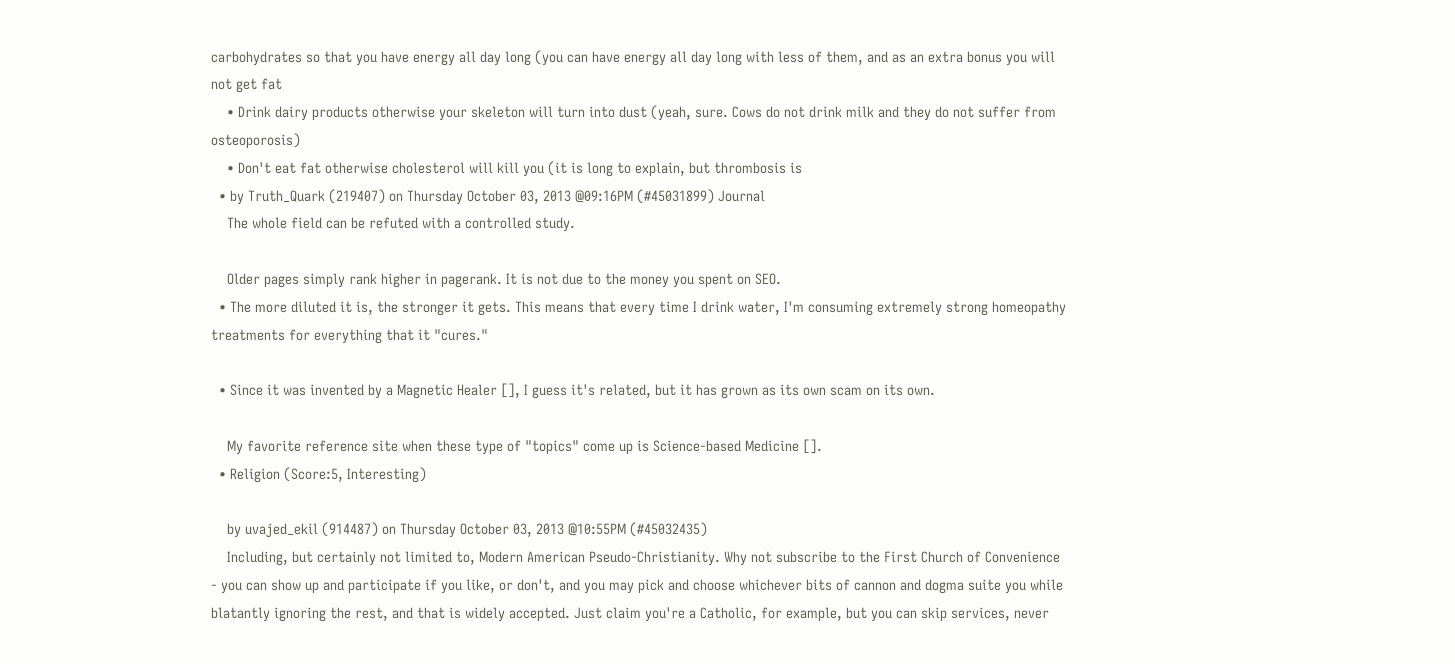carbohydrates so that you have energy all day long (you can have energy all day long with less of them, and as an extra bonus you will not get fat
    • Drink dairy products otherwise your skeleton will turn into dust (yeah, sure. Cows do not drink milk and they do not suffer from osteoporosis)
    • Don't eat fat otherwise cholesterol will kill you (it is long to explain, but thrombosis is
  • by Truth_Quark (219407) on Thursday October 03, 2013 @09:16PM (#45031899) Journal
    The whole field can be refuted with a controlled study.

    Older pages simply rank higher in pagerank. It is not due to the money you spent on SEO.
  • The more diluted it is, the stronger it gets. This means that every time I drink water, I'm consuming extremely strong homeopathy treatments for everything that it "cures."

  • Since it was invented by a Magnetic Healer [], I guess it's related, but it has grown as its own scam on its own.

    My favorite reference site when these type of "topics" come up is Science-based Medicine [].
  • Religion (Score:5, Interesting)

    by uvajed_ekil (914487) on Thursday October 03, 2013 @10:55PM (#45032435)
    Including, but certainly not limited to, Modern American Pseudo-Christianity. Why not subscribe to the First Church of Convenience - you can show up and participate if you like, or don't, and you may pick and choose whichever bits of cannon and dogma suite you while blatantly ignoring the rest, and that is widely accepted. Just claim you're a Catholic, for example, but you can skip services, never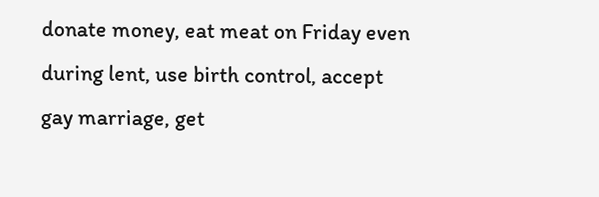donate money, eat meat on Friday even during lent, use birth control, accept gay marriage, get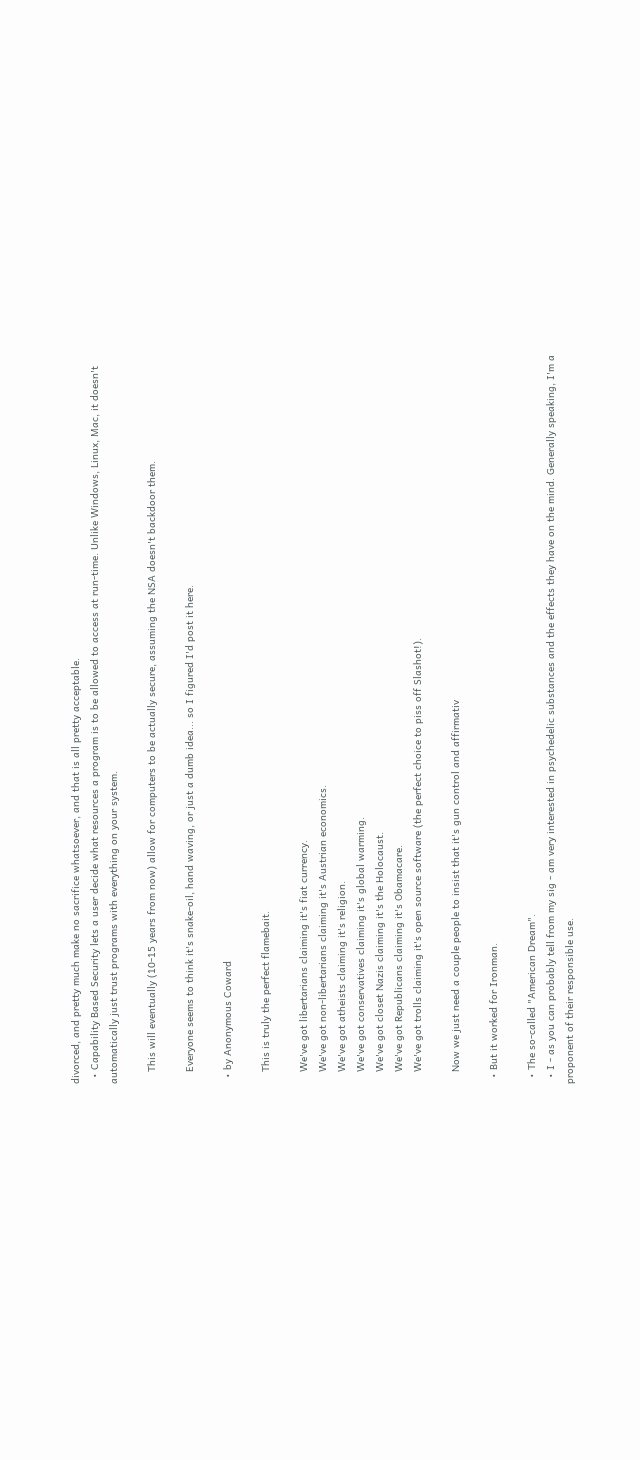divorced, and pretty much make no sacrifice whatsoever, and that is all pretty acceptable.
  • Capability Based Security lets a user decide what resources a program is to be allowed to access at run-time. Unlike Windows, Linux, Mac, it doesn't automatically just trust programs with everything on your system.

    This will eventually (10-15 years from now) allow for computers to be actually secure, assuming the NSA doesn't backdoor them.

    Everyone seems to think it's snake-oil, hand waving, or just a dumb idea... so I figured I'd post it here.

  • by Anonymous Coward

    This is truly the perfect flamebait.

    We've got libertarians claiming it's fiat currency.
    We've got non-libertarians claiming it's Austrian economics.
    We've got atheists claiming it's religion.
    We've got conservatives claiming it's global warming.
    We've got closet Nazis claiming it's the Holocaust.
    We've got Republicans claiming it's Obamacare.
    We've got trolls claiming it's open source software (the perfect choice to piss off Slashot!).

    Now we just need a couple people to insist that it's gun control and affirmativ

  • But it worked for Ironman.

  • The so-called "American Dream".
  • I - as you can probably tell from my sig - am very interested in psychedelic substances and the effects they have on the mind. Generally speaking, I'm a proponent of their responsible use.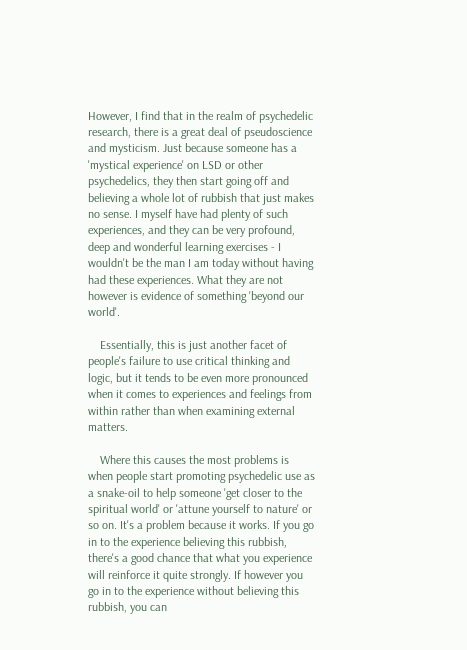However, I find that in the realm of psychedelic research, there is a great deal of pseudoscience and mysticism. Just because someone has a 'mystical experience' on LSD or other psychedelics, they then start going off and believing a whole lot of rubbish that just makes no sense. I myself have had plenty of such experiences, and they can be very profound, deep and wonderful learning exercises - I wouldn't be the man I am today without having had these experiences. What they are not however is evidence of something 'beyond our world'.

    Essentially, this is just another facet of people's failure to use critical thinking and logic, but it tends to be even more pronounced when it comes to experiences and feelings from within rather than when examining external matters.

    Where this causes the most problems is when people start promoting psychedelic use as a snake-oil to help someone 'get closer to the spiritual world' or 'attune yourself to nature' or so on. It's a problem because it works. If you go in to the experience believing this rubbish, there's a good chance that what you experience will reinforce it quite strongly. If however you go in to the experience without believing this rubbish, you can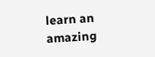learn an amazing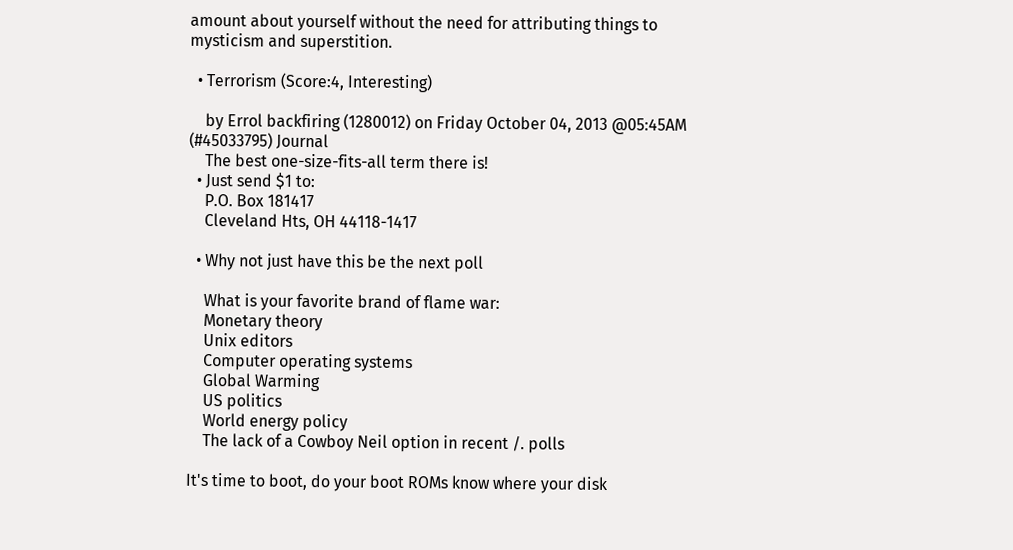amount about yourself without the need for attributing things to mysticism and superstition.

  • Terrorism (Score:4, Interesting)

    by Errol backfiring (1280012) on Friday October 04, 2013 @05:45AM (#45033795) Journal
    The best one-size-fits-all term there is!
  • Just send $1 to:
    P.O. Box 181417
    Cleveland Hts, OH 44118-1417

  • Why not just have this be the next poll

    What is your favorite brand of flame war:
    Monetary theory
    Unix editors
    Computer operating systems
    Global Warming
    US politics
    World energy policy
    The lack of a Cowboy Neil option in recent /. polls

It's time to boot, do your boot ROMs know where your disk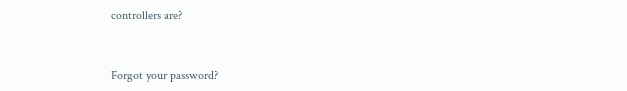controllers are?


Forgot your password?